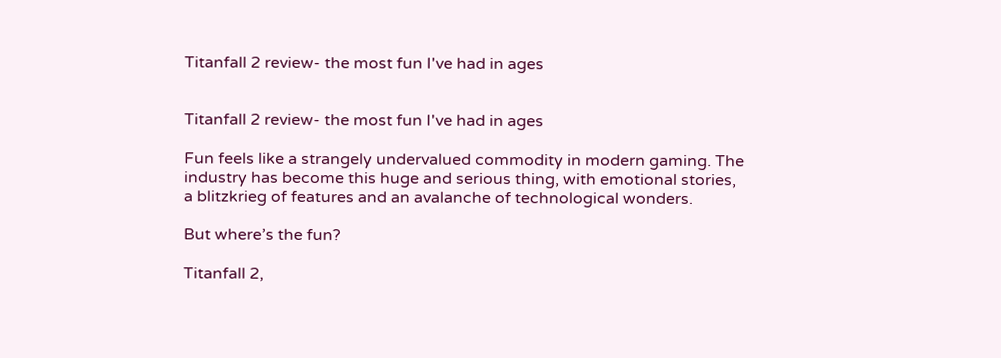Titanfall 2 review- the most fun I've had in ages


Titanfall 2 review- the most fun I've had in ages

Fun feels like a strangely undervalued commodity in modern gaming. The industry has become this huge and serious thing, with emotional stories, a blitzkrieg of features and an avalanche of technological wonders.

But where’s the fun?

Titanfall 2,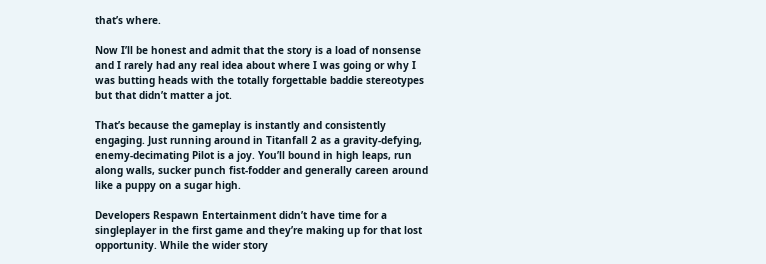that’s where.

Now I’ll be honest and admit that the story is a load of nonsense and I rarely had any real idea about where I was going or why I was butting heads with the totally forgettable baddie stereotypes but that didn’t matter a jot.

That’s because the gameplay is instantly and consistently engaging. Just running around in Titanfall 2 as a gravity-defying, enemy-decimating Pilot is a joy. You’ll bound in high leaps, run along walls, sucker punch fist-fodder and generally careen around like a puppy on a sugar high.

Developers Respawn Entertainment didn’t have time for a singleplayer in the first game and they’re making up for that lost opportunity. While the wider story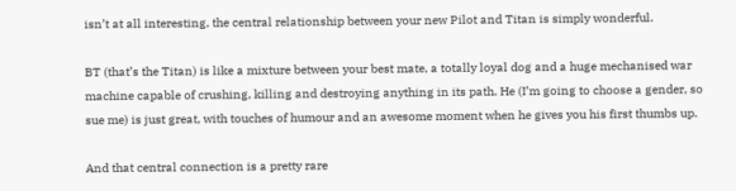isn’t at all interesting, the central relationship between your new Pilot and Titan is simply wonderful.

BT (that’s the Titan) is like a mixture between your best mate, a totally loyal dog and a huge mechanised war machine capable of crushing, killing and destroying anything in its path. He (I’m going to choose a gender, so sue me) is just great, with touches of humour and an awesome moment when he gives you his first thumbs up.

And that central connection is a pretty rare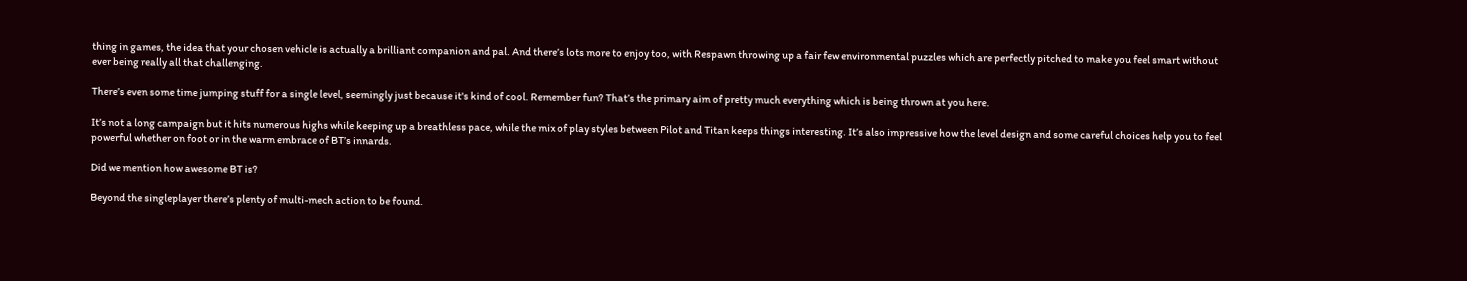thing in games, the idea that your chosen vehicle is actually a brilliant companion and pal. And there’s lots more to enjoy too, with Respawn throwing up a fair few environmental puzzles which are perfectly pitched to make you feel smart without ever being really all that challenging.

There’s even some time jumping stuff for a single level, seemingly just because it's kind of cool. Remember fun? That’s the primary aim of pretty much everything which is being thrown at you here.

It’s not a long campaign but it hits numerous highs while keeping up a breathless pace, while the mix of play styles between Pilot and Titan keeps things interesting. It’s also impressive how the level design and some careful choices help you to feel powerful whether on foot or in the warm embrace of BT’s innards.

Did we mention how awesome BT is?

Beyond the singleplayer there’s plenty of multi-mech action to be found.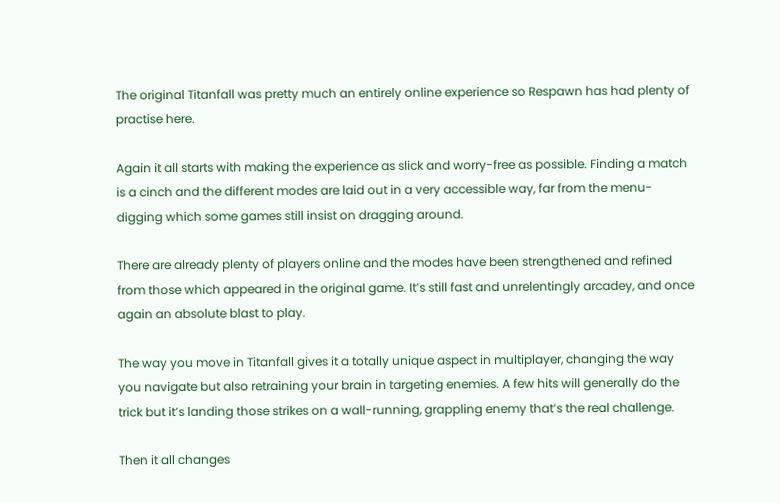The original Titanfall was pretty much an entirely online experience so Respawn has had plenty of practise here.

Again it all starts with making the experience as slick and worry-free as possible. Finding a match is a cinch and the different modes are laid out in a very accessible way, far from the menu-digging which some games still insist on dragging around.

There are already plenty of players online and the modes have been strengthened and refined from those which appeared in the original game. It’s still fast and unrelentingly arcadey, and once again an absolute blast to play.

The way you move in Titanfall gives it a totally unique aspect in multiplayer, changing the way you navigate but also retraining your brain in targeting enemies. A few hits will generally do the trick but it’s landing those strikes on a wall-running, grappling enemy that’s the real challenge.

Then it all changes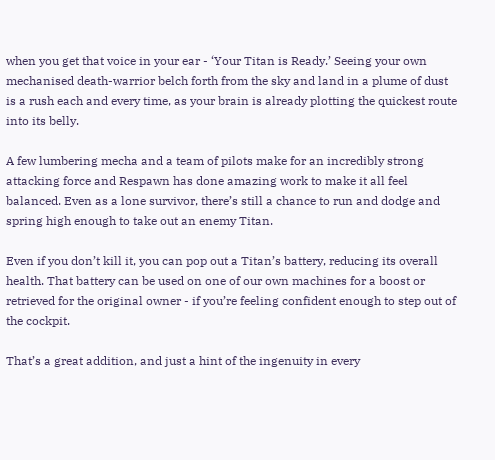when you get that voice in your ear - ‘Your Titan is Ready.’ Seeing your own mechanised death-warrior belch forth from the sky and land in a plume of dust is a rush each and every time, as your brain is already plotting the quickest route into its belly.

A few lumbering mecha and a team of pilots make for an incredibly strong attacking force and Respawn has done amazing work to make it all feel balanced. Even as a lone survivor, there’s still a chance to run and dodge and spring high enough to take out an enemy Titan.

Even if you don’t kill it, you can pop out a Titan’s battery, reducing its overall health. That battery can be used on one of our own machines for a boost or retrieved for the original owner - if you’re feeling confident enough to step out of the cockpit.

That’s a great addition, and just a hint of the ingenuity in every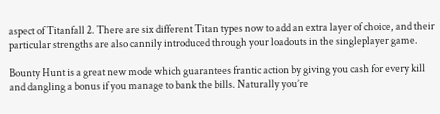aspect of Titanfall 2. There are six different Titan types now to add an extra layer of choice, and their particular strengths are also cannily introduced through your loadouts in the singleplayer game.

Bounty Hunt is a great new mode which guarantees frantic action by giving you cash for every kill and dangling a bonus if you manage to bank the bills. Naturally you’re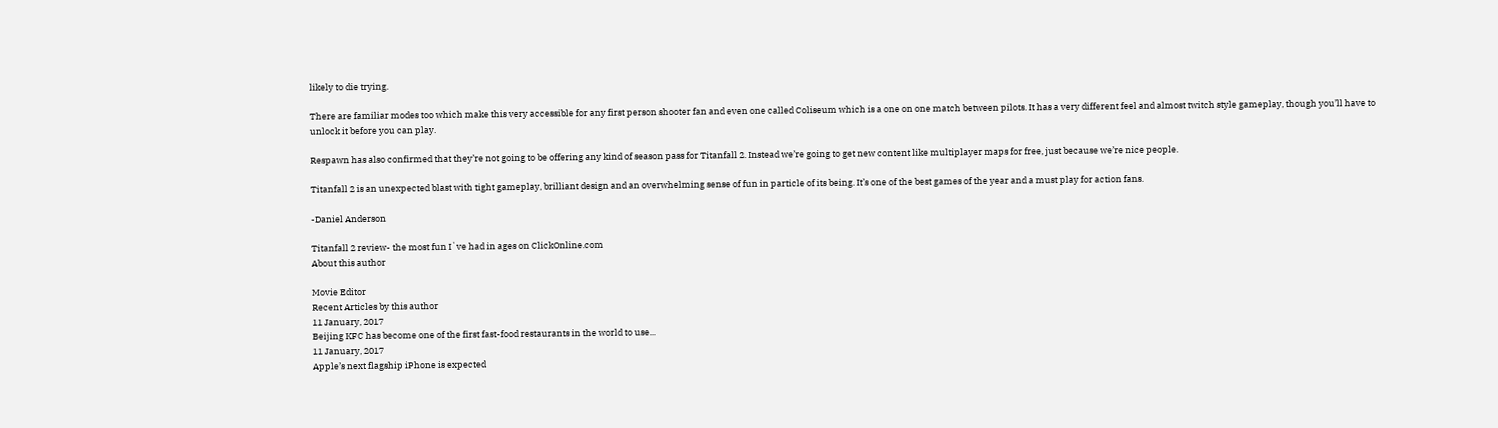likely to die trying.

There are familiar modes too which make this very accessible for any first person shooter fan and even one called Coliseum which is a one on one match between pilots. It has a very different feel and almost twitch style gameplay, though you’ll have to unlock it before you can play.

Respawn has also confirmed that they’re not going to be offering any kind of season pass for Titanfall 2. Instead we’re going to get new content like multiplayer maps for free, just because we’re nice people.

Titanfall 2 is an unexpected blast with tight gameplay, brilliant design and an overwhelming sense of fun in particle of its being. It’s one of the best games of the year and a must play for action fans.

-Daniel Anderson

Titanfall 2 review- the most fun I`ve had in ages on ClickOnline.com
About this author

Movie Editor
Recent Articles by this author
11 January, 2017
Beijing KFC has become one of the first fast-food restaurants in the world to use...
11 January, 2017
Apple’s next flagship iPhone is expected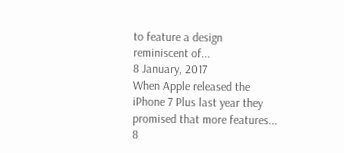to feature a design reminiscent of...
8 January, 2017
When Apple released the iPhone 7 Plus last year they promised that more features...
8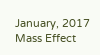January, 2017
Mass Effect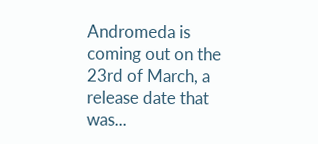Andromeda is coming out on the 23rd of March, a release date that was...